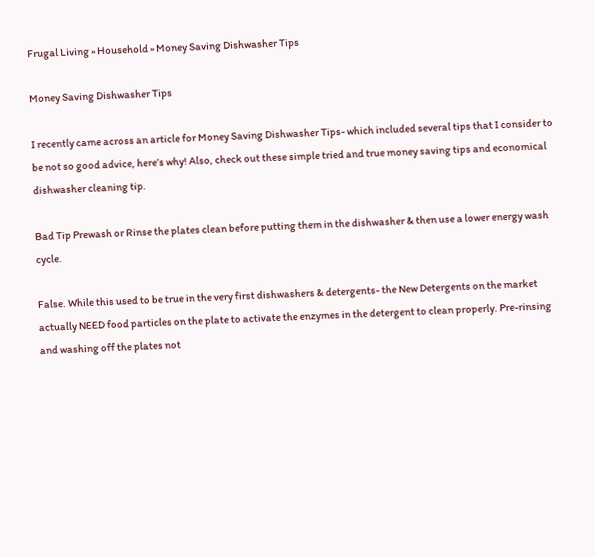Frugal Living » Household » Money Saving Dishwasher Tips

Money Saving Dishwasher Tips

I recently came across an article for Money Saving Dishwasher Tips- which included several tips that I consider to be not so good advice, here’s why! Also, check out these simple tried and true money saving tips and economical dishwasher cleaning tip.

Bad Tip Prewash or Rinse the plates clean before putting them in the dishwasher & then use a lower energy wash cycle.

False. While this used to be true in the very first dishwashers & detergents- the New Detergents on the market actually NEED food particles on the plate to activate the enzymes in the detergent to clean properly. Pre-rinsing and washing off the plates not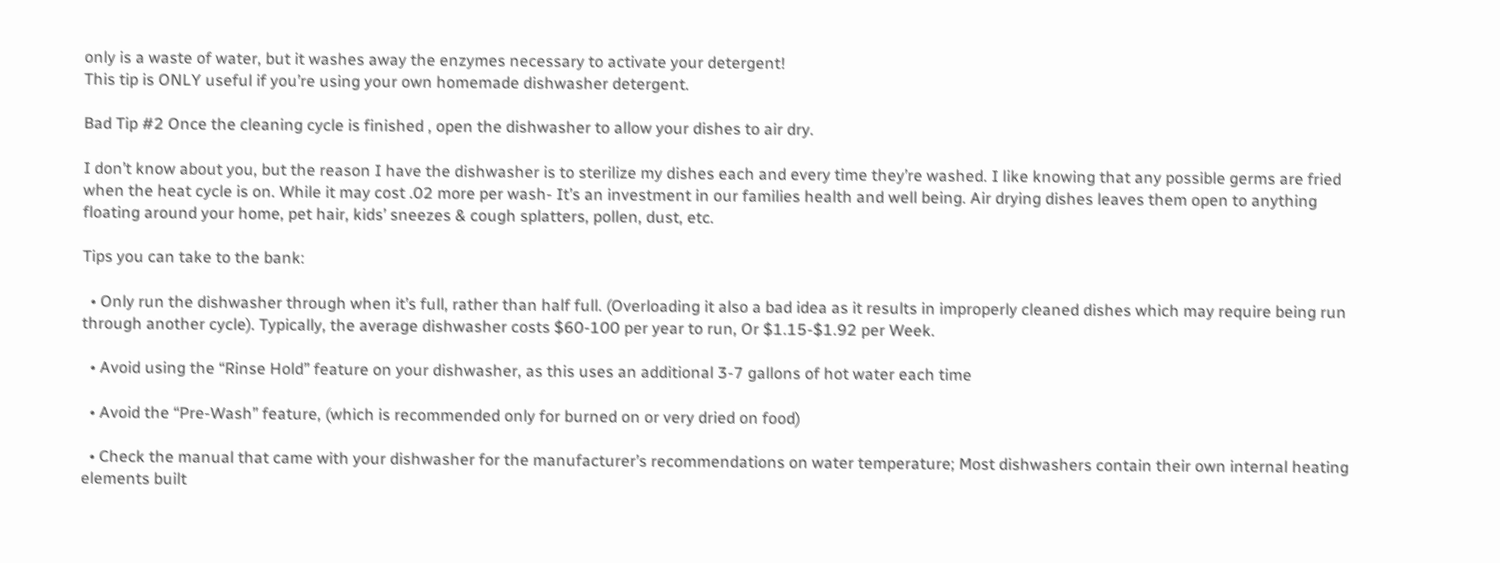only is a waste of water, but it washes away the enzymes necessary to activate your detergent!
This tip is ONLY useful if you’re using your own homemade dishwasher detergent.

Bad Tip #2 Once the cleaning cycle is finished , open the dishwasher to allow your dishes to air dry.

I don’t know about you, but the reason I have the dishwasher is to sterilize my dishes each and every time they’re washed. I like knowing that any possible germs are fried when the heat cycle is on. While it may cost .02 more per wash- It’s an investment in our families health and well being. Air drying dishes leaves them open to anything floating around your home, pet hair, kids’ sneezes & cough splatters, pollen, dust, etc.

Tips you can take to the bank:

  • Only run the dishwasher through when it’s full, rather than half full. (Overloading it also a bad idea as it results in improperly cleaned dishes which may require being run through another cycle). Typically, the average dishwasher costs $60-100 per year to run, Or $1.15-$1.92 per Week.

  • Avoid using the “Rinse Hold” feature on your dishwasher, as this uses an additional 3-7 gallons of hot water each time

  • Avoid the “Pre-Wash” feature, (which is recommended only for burned on or very dried on food)

  • Check the manual that came with your dishwasher for the manufacturer’s recommendations on water temperature; Most dishwashers contain their own internal heating elements built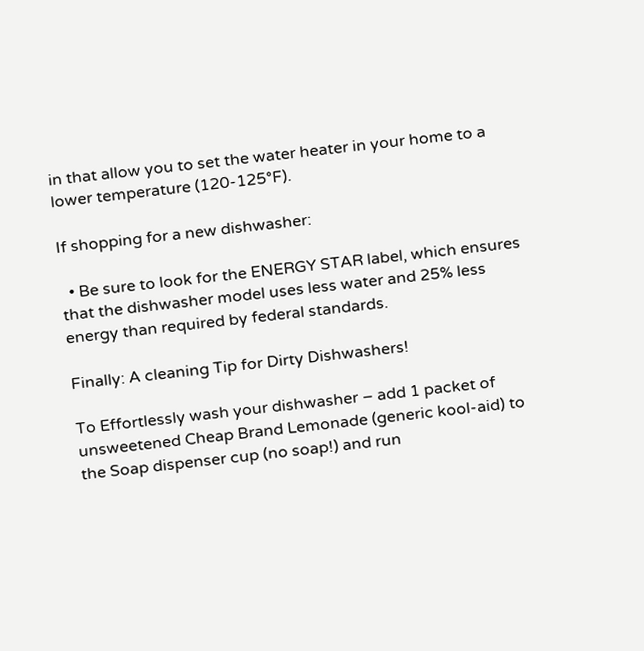in that allow you to set the water heater in your home to a lower temperature (120-125°F).

If shopping for a new dishwasher:

  • Be sure to look for the ENERGY STAR label, which ensures that the dishwasher model uses less water and 25% less energy than required by federal standards.

Finally: A cleaning Tip for Dirty Dishwashers!

To Effortlessly wash your dishwasher – add 1 packet of unsweetened Cheap Brand Lemonade (generic kool-aid) to the Soap dispenser cup (no soap!) and run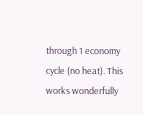through 1 economy cycle (no heat). This works wonderfully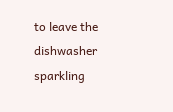to leave the dishwasher sparkling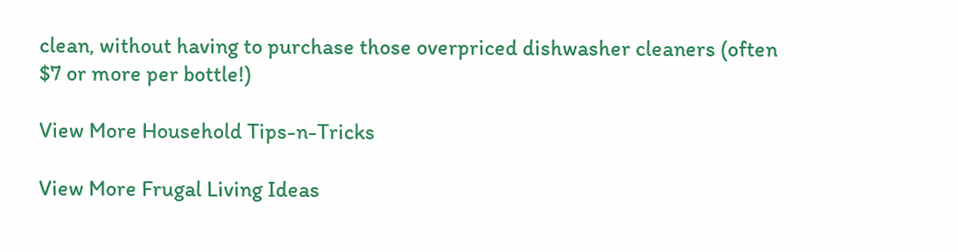clean, without having to purchase those overpriced dishwasher cleaners (often $7 or more per bottle!)

View More Household Tips-n-Tricks

View More Frugal Living Ideas